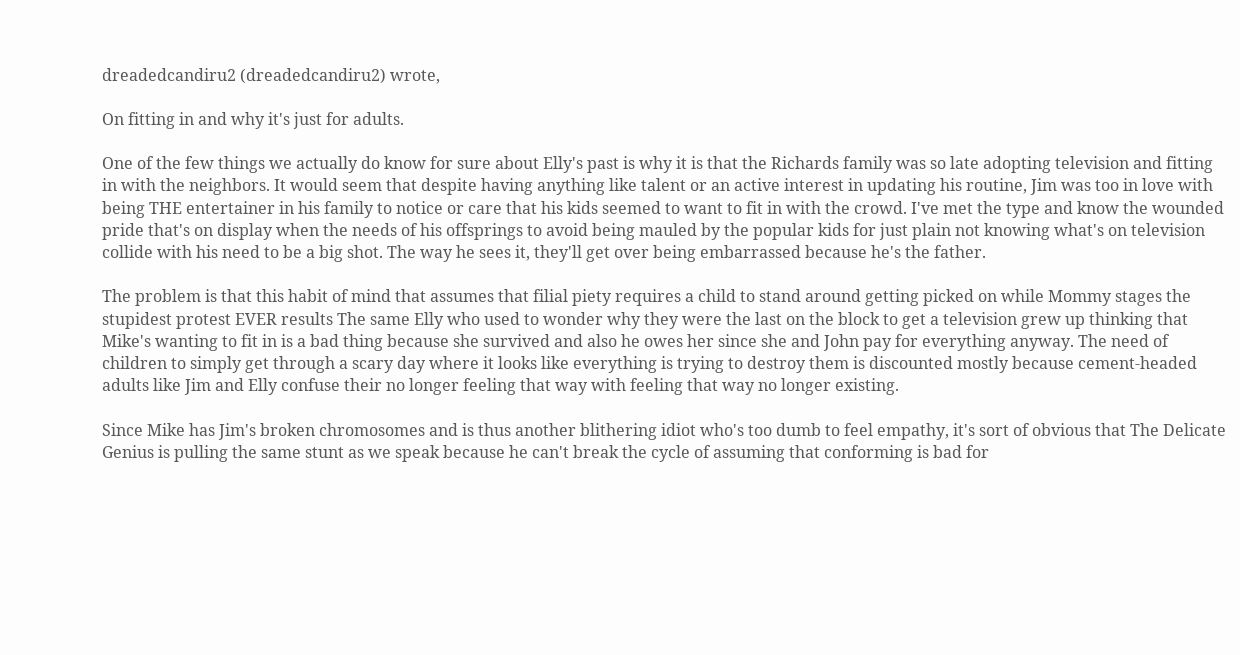dreadedcandiru2 (dreadedcandiru2) wrote,

On fitting in and why it's just for adults.

One of the few things we actually do know for sure about Elly's past is why it is that the Richards family was so late adopting television and fitting in with the neighbors. It would seem that despite having anything like talent or an active interest in updating his routine, Jim was too in love with being THE entertainer in his family to notice or care that his kids seemed to want to fit in with the crowd. I've met the type and know the wounded pride that's on display when the needs of his offsprings to avoid being mauled by the popular kids for just plain not knowing what's on television collide with his need to be a big shot. The way he sees it, they'll get over being embarrassed because he's the father.

The problem is that this habit of mind that assumes that filial piety requires a child to stand around getting picked on while Mommy stages the stupidest protest EVER results The same Elly who used to wonder why they were the last on the block to get a television grew up thinking that Mike's wanting to fit in is a bad thing because she survived and also he owes her since she and John pay for everything anyway. The need of children to simply get through a scary day where it looks like everything is trying to destroy them is discounted mostly because cement-headed adults like Jim and Elly confuse their no longer feeling that way with feeling that way no longer existing.

Since Mike has Jim's broken chromosomes and is thus another blithering idiot who's too dumb to feel empathy, it's sort of obvious that The Delicate Genius is pulling the same stunt as we speak because he can't break the cycle of assuming that conforming is bad for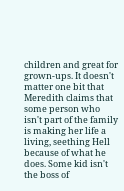children and great for grown-ups. It doesn't matter one bit that Meredith claims that some person who isn't part of the family is making her life a living, seething Hell because of what he does. Some kid isn't the boss of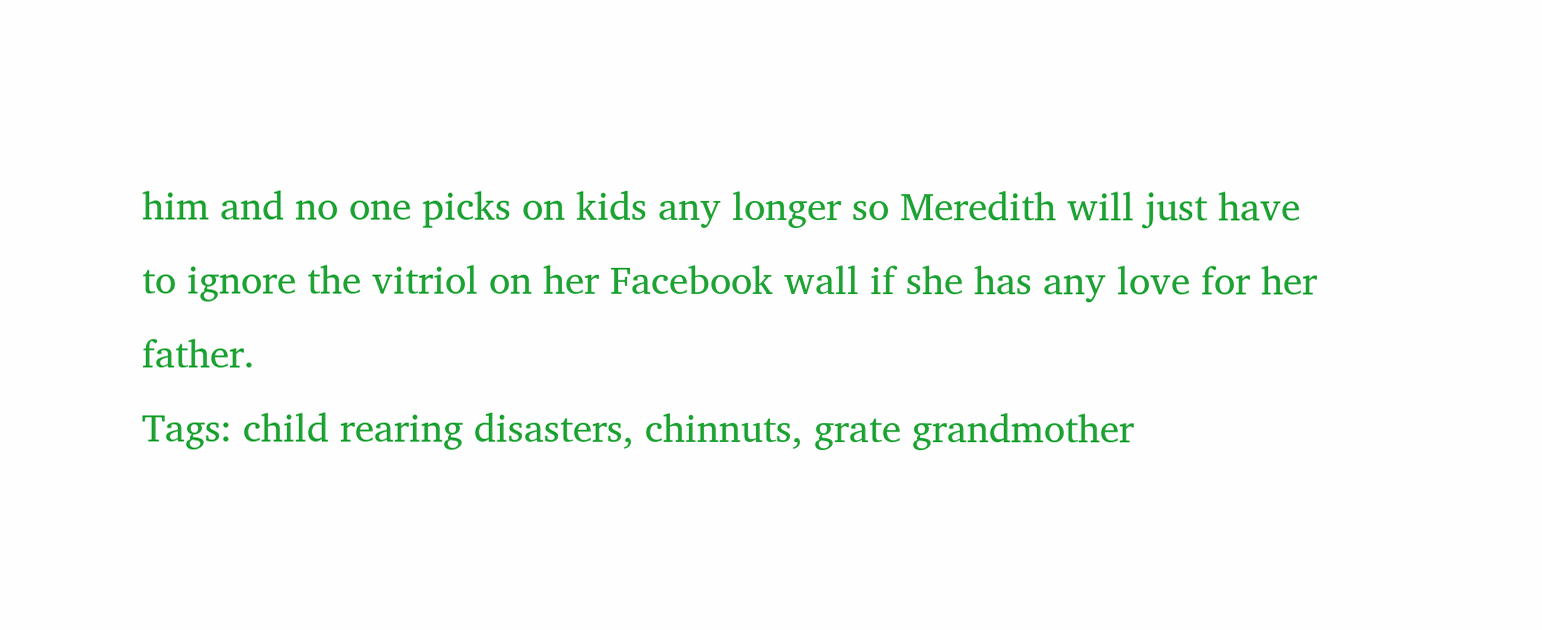him and no one picks on kids any longer so Meredith will just have to ignore the vitriol on her Facebook wall if she has any love for her father.
Tags: child rearing disasters, chinnuts, grate grandmother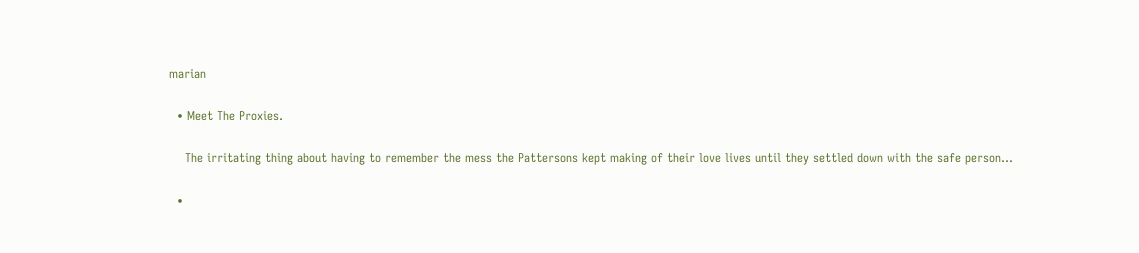marian

  • Meet The Proxies.

    The irritating thing about having to remember the mess the Pattersons kept making of their love lives until they settled down with the safe person…

  •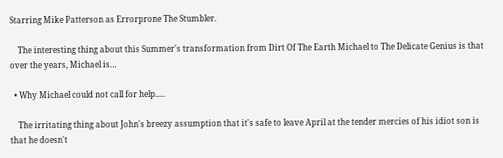Starring Mike Patterson as Errorprone The Stumbler.

    The interesting thing about this Summer's transformation from Dirt Of The Earth Michael to The Delicate Genius is that over the years, Michael is…

  • Why Michael could not call for help.....

    The irritating thing about John's breezy assumption that it's safe to leave April at the tender mercies of his idiot son is that he doesn't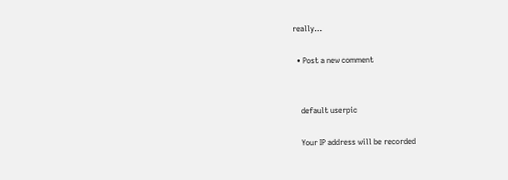really…

  • Post a new comment


    default userpic

    Your IP address will be recorded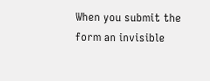When you submit the form an invisible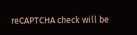reCAPTCHA check will be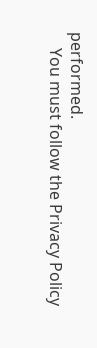performed.
    You must follow the Privacy Policy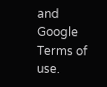and Google Terms of use.